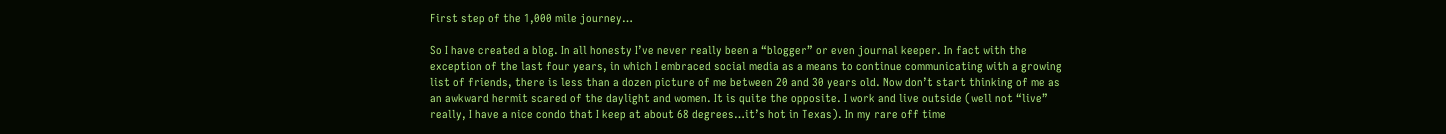First step of the 1,000 mile journey…

So I have created a blog. In all honesty I’ve never really been a “blogger” or even journal keeper. In fact with the exception of the last four years, in which I embraced social media as a means to continue communicating with a growing list of friends, there is less than a dozen picture of me between 20 and 30 years old. Now don’t start thinking of me as an awkward hermit scared of the daylight and women. It is quite the opposite. I work and live outside (well not “live” really, I have a nice condo that I keep at about 68 degrees…it’s hot in Texas). In my rare off time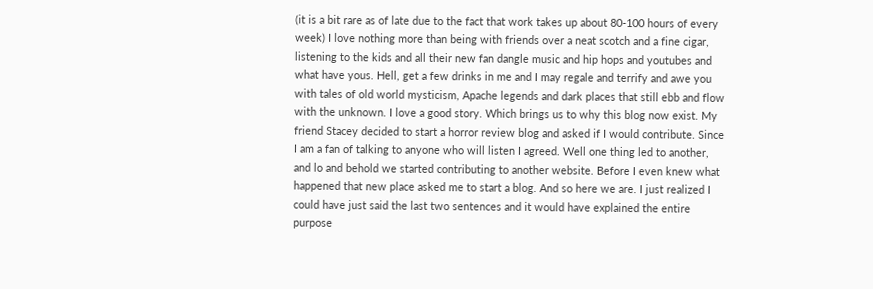(it is a bit rare as of late due to the fact that work takes up about 80-100 hours of every week) I love nothing more than being with friends over a neat scotch and a fine cigar, listening to the kids and all their new fan dangle music and hip hops and youtubes and what have yous. Hell, get a few drinks in me and I may regale and terrify and awe you with tales of old world mysticism, Apache legends and dark places that still ebb and flow with the unknown. I love a good story. Which brings us to why this blog now exist. My friend Stacey decided to start a horror review blog and asked if I would contribute. Since I am a fan of talking to anyone who will listen I agreed. Well one thing led to another, and lo and behold we started contributing to another website. Before I even knew what happened that new place asked me to start a blog. And so here we are. I just realized I could have just said the last two sentences and it would have explained the entire purpose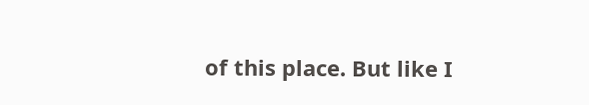of this place. But like I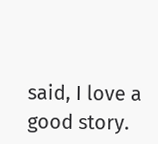said, I love a good story.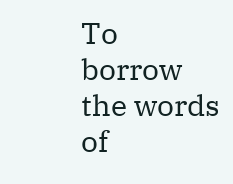To borrow the words of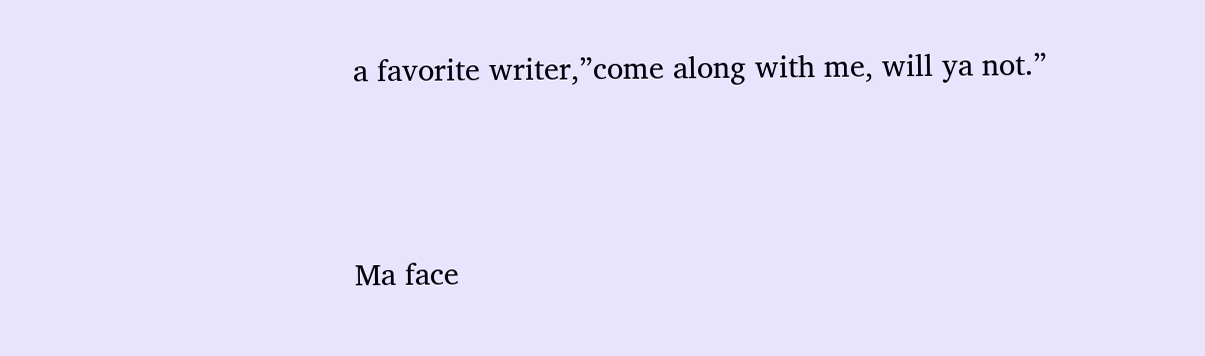a favorite writer,”come along with me, will ya not.”



Ma face